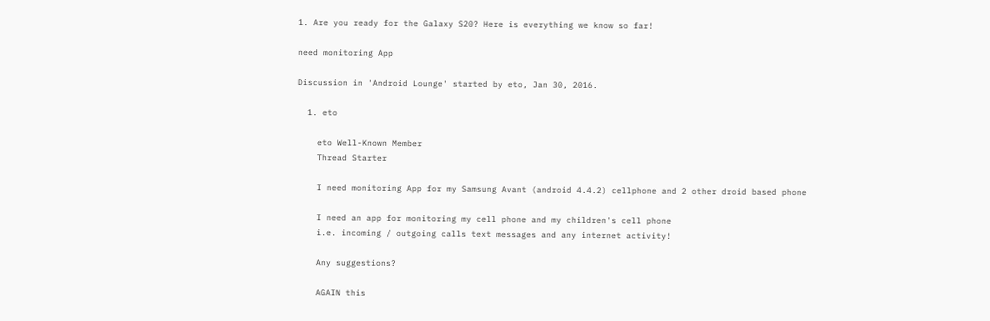1. Are you ready for the Galaxy S20? Here is everything we know so far!

need monitoring App

Discussion in 'Android Lounge' started by eto, Jan 30, 2016.

  1. eto

    eto Well-Known Member
    Thread Starter

    I need monitoring App for my Samsung Avant (android 4.4.2) cellphone and 2 other droid based phone

    I need an app for monitoring my cell phone and my children's cell phone
    i.e. incoming / outgoing calls text messages and any internet activity!

    Any suggestions?

    AGAIN this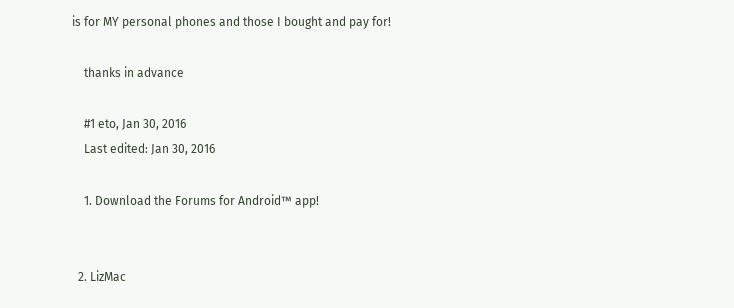is for MY personal phones and those I bought and pay for!

    thanks in advance

    #1 eto, Jan 30, 2016
    Last edited: Jan 30, 2016

    1. Download the Forums for Android™ app!


  2. LizMac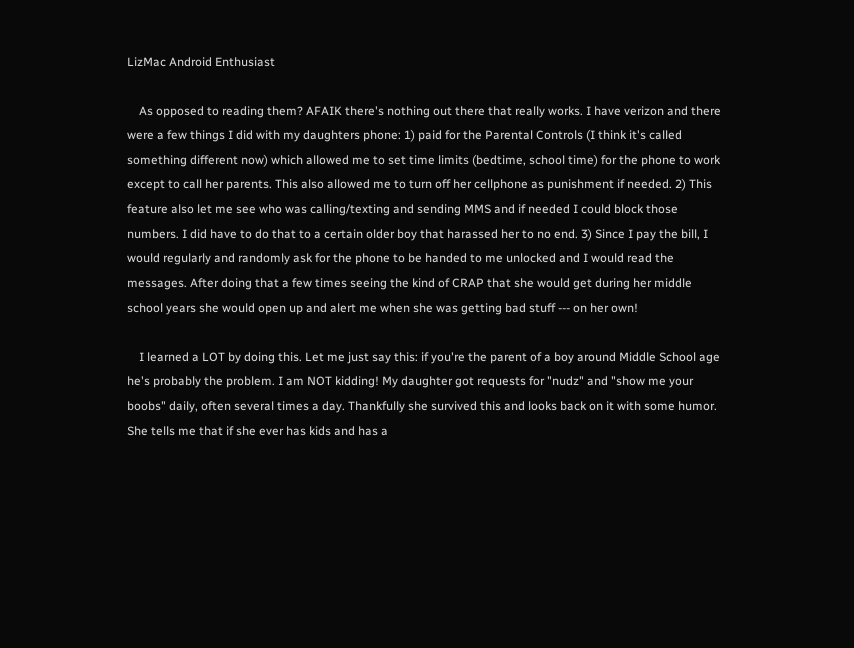LizMac Android Enthusiast

    As opposed to reading them? AFAIK there's nothing out there that really works. I have verizon and there were a few things I did with my daughters phone: 1) paid for the Parental Controls (I think it's called something different now) which allowed me to set time limits (bedtime, school time) for the phone to work except to call her parents. This also allowed me to turn off her cellphone as punishment if needed. 2) This feature also let me see who was calling/texting and sending MMS and if needed I could block those numbers. I did have to do that to a certain older boy that harassed her to no end. 3) Since I pay the bill, I would regularly and randomly ask for the phone to be handed to me unlocked and I would read the messages. After doing that a few times seeing the kind of CRAP that she would get during her middle school years she would open up and alert me when she was getting bad stuff --- on her own!

    I learned a LOT by doing this. Let me just say this: if you're the parent of a boy around Middle School age he's probably the problem. I am NOT kidding! My daughter got requests for "nudz" and "show me your boobs" daily, often several times a day. Thankfully she survived this and looks back on it with some humor. She tells me that if she ever has kids and has a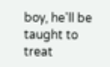boy, he'll be taught to treat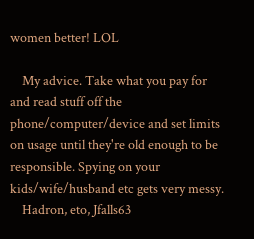women better! LOL

    My advice. Take what you pay for and read stuff off the phone/computer/device and set limits on usage until they're old enough to be responsible. Spying on your kids/wife/husband etc gets very messy.
    Hadron, eto, Jfalls63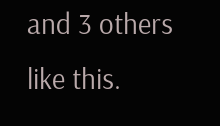and 3 others like this.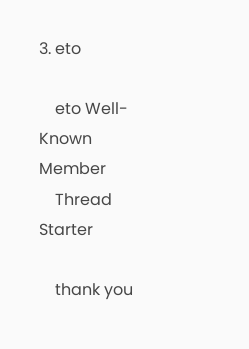3. eto

    eto Well-Known Member
    Thread Starter

    thank you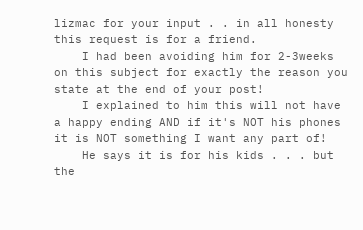lizmac for your input . . in all honesty this request is for a friend.
    I had been avoiding him for 2-3weeks on this subject for exactly the reason you state at the end of your post!
    I explained to him this will not have a happy ending AND if it's NOT his phones it is NOT something I want any part of!
    He says it is for his kids . . . but the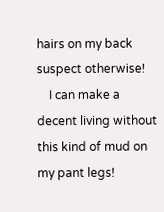hairs on my back suspect otherwise!
    I can make a decent living without this kind of mud on my pant legs!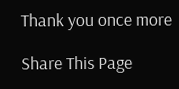Thank you once more

Share This Page